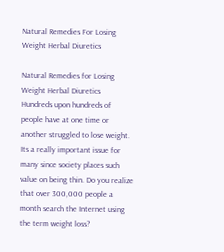Natural Remedies For Losing Weight Herbal Diuretics

Natural Remedies for Losing Weight Herbal Diuretics
Hundreds upon hundreds of people have at one time or another struggled to lose weight. Its a really important issue for many since society places such value on being thin. Do you realize that over 300,000 people a month search the Internet using the term weight loss?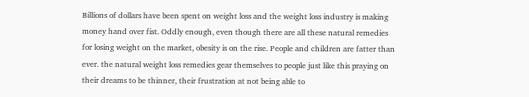Billions of dollars have been spent on weight loss and the weight loss industry is making money hand over fist. Oddly enough, even though there are all these natural remedies for losing weight on the market, obesity is on the rise. People and children are fatter than ever. the natural weight loss remedies gear themselves to people just like this praying on their dreams to be thinner, their frustration at not being able to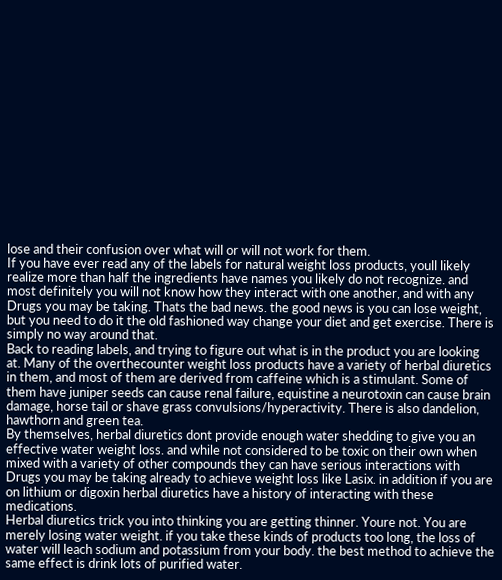lose and their confusion over what will or will not work for them.
If you have ever read any of the labels for natural weight loss products, youll likely realize more than half the ingredients have names you likely do not recognize. and most definitely you will not know how they interact with one another, and with any Drugs you may be taking. Thats the bad news. the good news is you can lose weight, but you need to do it the old fashioned way change your diet and get exercise. There is simply no way around that.
Back to reading labels, and trying to figure out what is in the product you are looking at. Many of the overthecounter weight loss products have a variety of herbal diuretics in them, and most of them are derived from caffeine which is a stimulant. Some of them have juniper seeds can cause renal failure, equistine a neurotoxin can cause brain damage, horse tail or shave grass convulsions/hyperactivity. There is also dandelion, hawthorn and green tea.
By themselves, herbal diuretics dont provide enough water shedding to give you an effective water weight loss. and while not considered to be toxic on their own when mixed with a variety of other compounds they can have serious interactions with Drugs you may be taking already to achieve weight loss like Lasix. in addition if you are on lithium or digoxin herbal diuretics have a history of interacting with these medications.
Herbal diuretics trick you into thinking you are getting thinner. Youre not. You are merely losing water weight. if you take these kinds of products too long, the loss of water will leach sodium and potassium from your body. the best method to achieve the same effect is drink lots of purified water.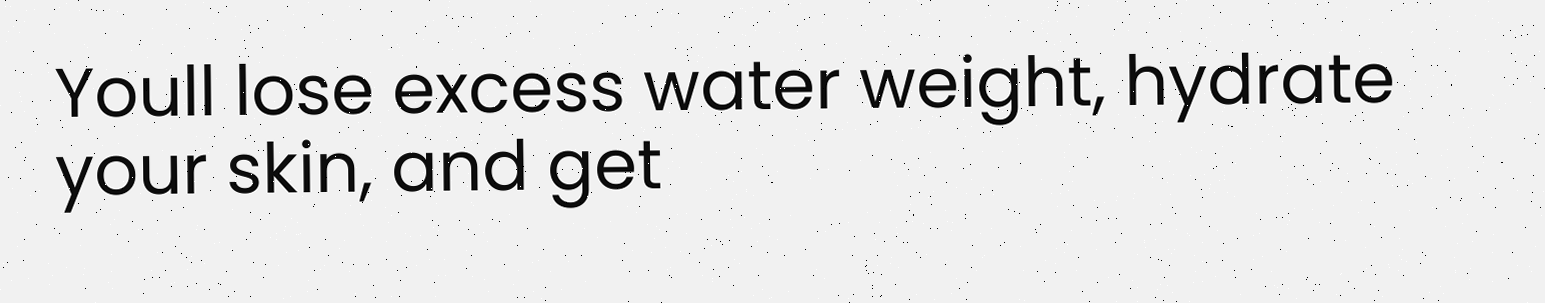Youll lose excess water weight, hydrate your skin, and get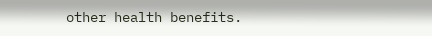other health benefits.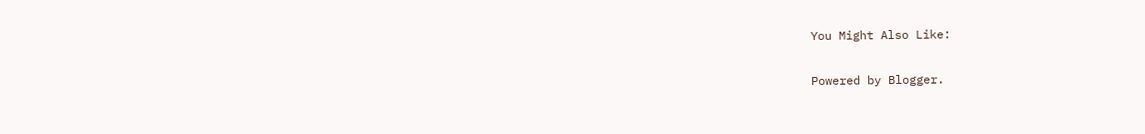You Might Also Like:

Powered by Blogger.